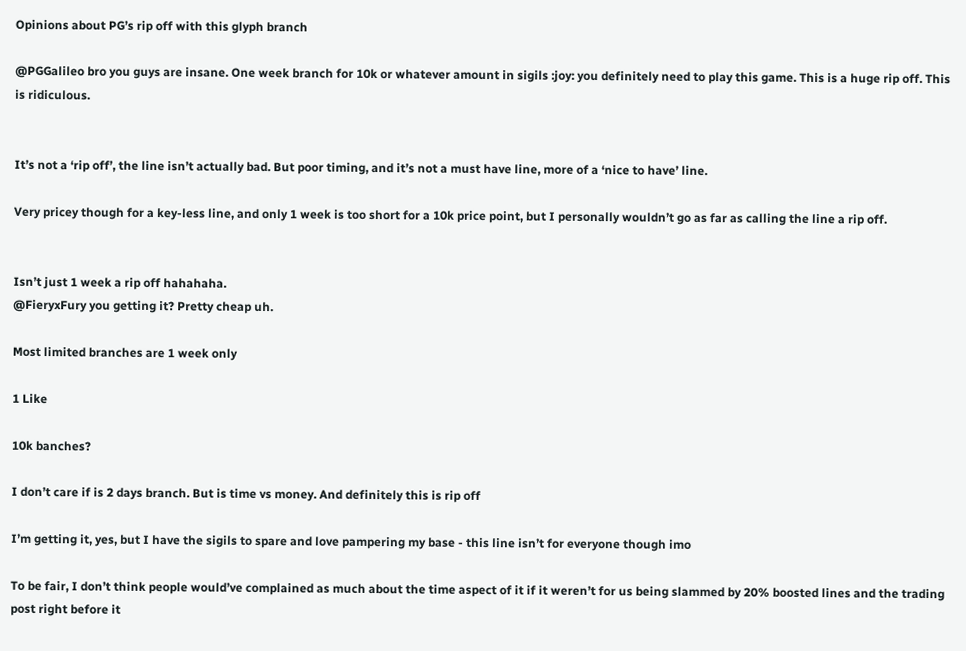Opinions about PG’s rip off with this glyph branch

@PGGalileo bro you guys are insane. One week branch for 10k or whatever amount in sigils :joy: you definitely need to play this game. This is a huge rip off. This is ridiculous.


It’s not a ‘rip off’, the line isn’t actually bad. But poor timing, and it’s not a must have line, more of a ‘nice to have’ line.

Very pricey though for a key-less line, and only 1 week is too short for a 10k price point, but I personally wouldn’t go as far as calling the line a rip off.


Isn’t just 1 week a rip off hahahaha.
@FieryxFury you getting it? Pretty cheap uh.

Most limited branches are 1 week only

1 Like

10k banches?

I don’t care if is 2 days branch. But is time vs money. And definitely this is rip off

I’m getting it, yes, but I have the sigils to spare and love pampering my base - this line isn’t for everyone though imo

To be fair, I don’t think people would’ve complained as much about the time aspect of it if it weren’t for us being slammed by 20% boosted lines and the trading post right before it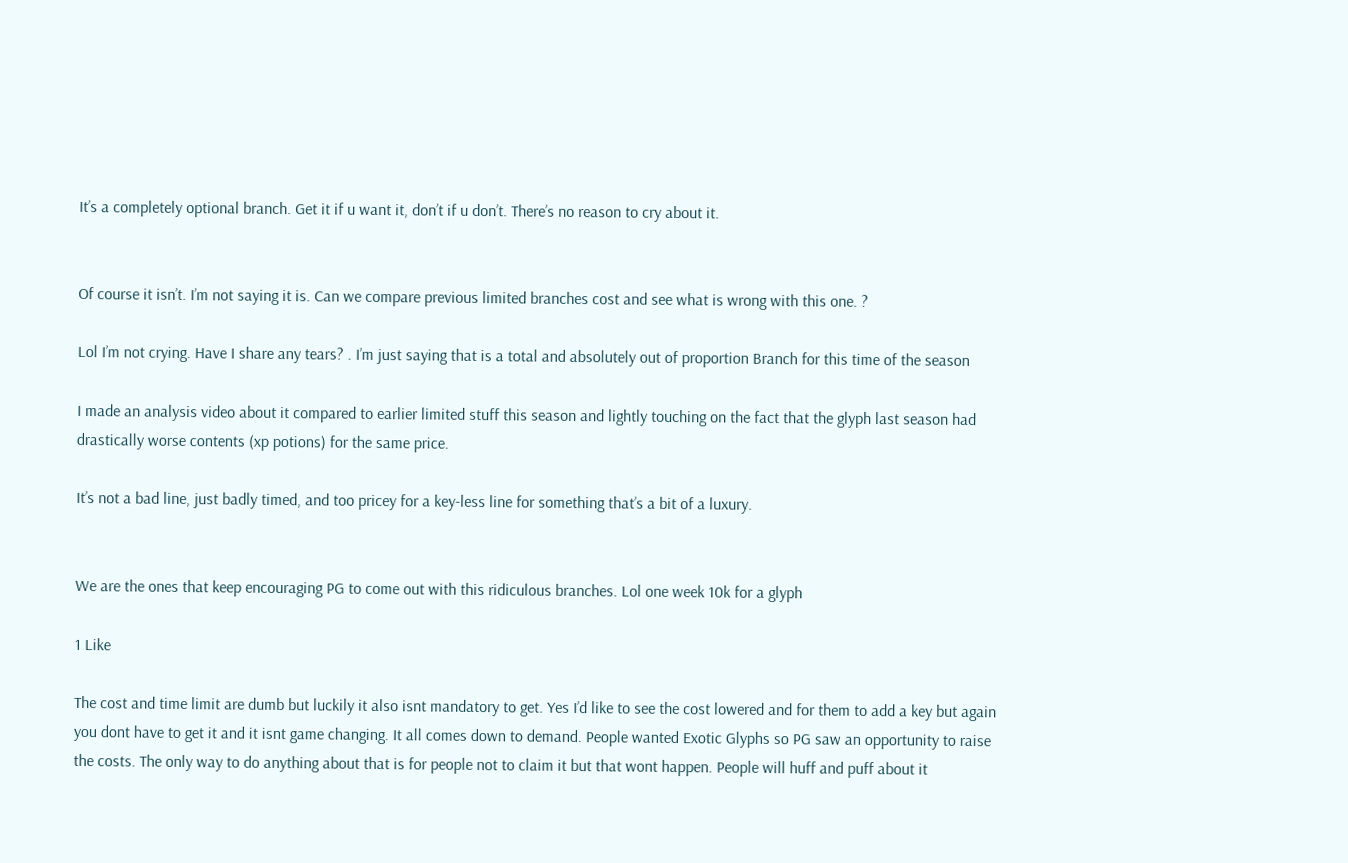It’s a completely optional branch. Get it if u want it, don’t if u don’t. There’s no reason to cry about it.


Of course it isn’t. I’m not saying it is. Can we compare previous limited branches cost and see what is wrong with this one. ?

Lol I’m not crying. Have I share any tears? . I’m just saying that is a total and absolutely out of proportion Branch for this time of the season

I made an analysis video about it compared to earlier limited stuff this season and lightly touching on the fact that the glyph last season had drastically worse contents (xp potions) for the same price.

It’s not a bad line, just badly timed, and too pricey for a key-less line for something that’s a bit of a luxury.


We are the ones that keep encouraging PG to come out with this ridiculous branches. Lol one week 10k for a glyph

1 Like

The cost and time limit are dumb but luckily it also isnt mandatory to get. Yes I’d like to see the cost lowered and for them to add a key but again you dont have to get it and it isnt game changing. It all comes down to demand. People wanted Exotic Glyphs so PG saw an opportunity to raise the costs. The only way to do anything about that is for people not to claim it but that wont happen. People will huff and puff about it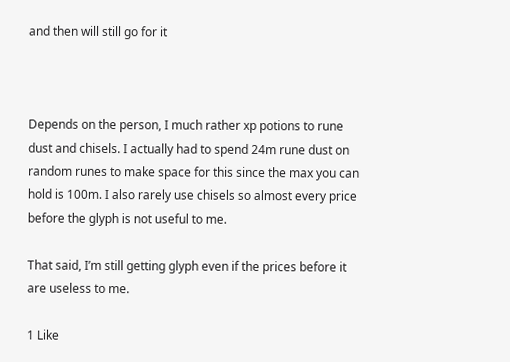and then will still go for it



Depends on the person, I much rather xp potions to rune dust and chisels. I actually had to spend 24m rune dust on random runes to make space for this since the max you can hold is 100m. I also rarely use chisels so almost every price before the glyph is not useful to me.

That said, I’m still getting glyph even if the prices before it are useless to me.

1 Like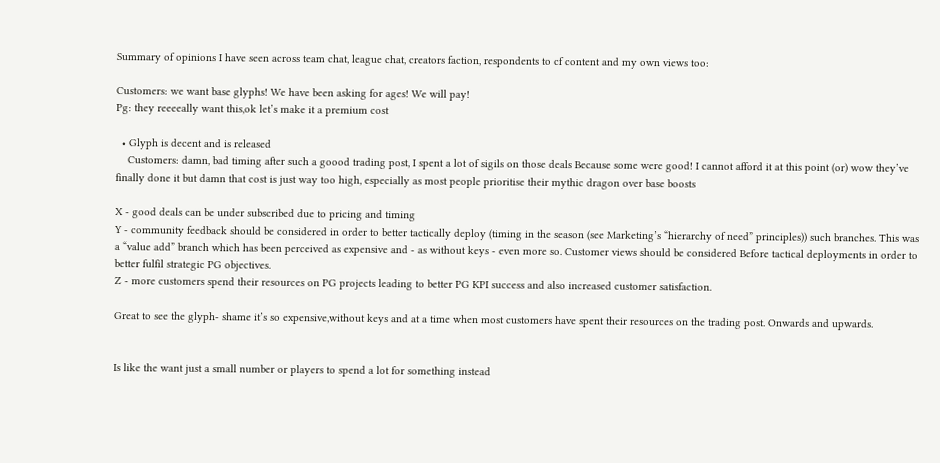Summary of opinions I have seen across team chat, league chat, creators faction, respondents to cf content and my own views too:

Customers: we want base glyphs! We have been asking for ages! We will pay!
Pg: they reeeeally want this,ok let’s make it a premium cost

  • Glyph is decent and is released
    Customers: damn, bad timing after such a goood trading post, I spent a lot of sigils on those deals Because some were good! I cannot afford it at this point (or) wow they’ve finally done it but damn that cost is just way too high, especially as most people prioritise their mythic dragon over base boosts

X - good deals can be under subscribed due to pricing and timing
Y - community feedback should be considered in order to better tactically deploy (timing in the season (see Marketing’s “hierarchy of need” principles)) such branches. This was a “value add” branch which has been perceived as expensive and - as without keys - even more so. Customer views should be considered Before tactical deployments in order to better fulfil strategic PG objectives.
Z - more customers spend their resources on PG projects leading to better PG KPI success and also increased customer satisfaction.

Great to see the glyph- shame it’s so expensive,without keys and at a time when most customers have spent their resources on the trading post. Onwards and upwards.


Is like the want just a small number or players to spend a lot for something instead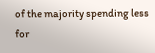of the majority spending less for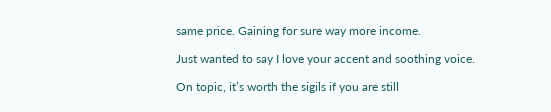same price. Gaining for sure way more income.

Just wanted to say I love your accent and soothing voice.

On topic, it’s worth the sigils if you are still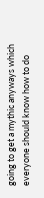going to get a mythic anyways which everyone should know how to do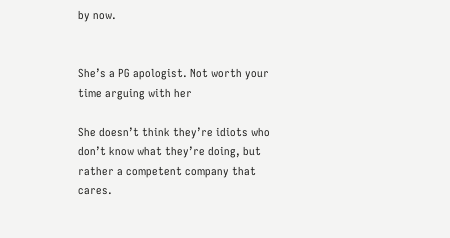by now.


She’s a PG apologist. Not worth your time arguing with her

She doesn’t think they’re idiots who don’t know what they’re doing, but rather a competent company that cares.